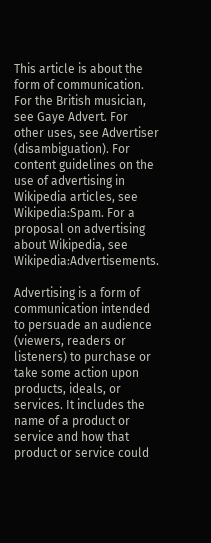This article is about the form of communication. For the British musician, see Gaye Advert. For other uses, see Advertiser (disambiguation). For content guidelines on the use of advertising in Wikipedia articles, see Wikipedia:Spam. For a proposal on advertising about Wikipedia, see Wikipedia:Advertisements.

Advertising is a form of communication intended to persuade an audience (viewers, readers or listeners) to purchase or take some action upon products, ideals, or services. It includes the name of a product or service and how that product or service could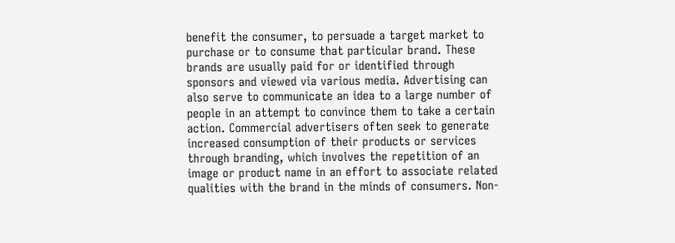benefit the consumer, to persuade a target market to purchase or to consume that particular brand. These brands are usually paid for or identified through sponsors and viewed via various media. Advertising can also serve to communicate an idea to a large number of people in an attempt to convince them to take a certain action. Commercial advertisers often seek to generate increased consumption of their products or services through branding, which involves the repetition of an image or product name in an effort to associate related qualities with the brand in the minds of consumers. Non-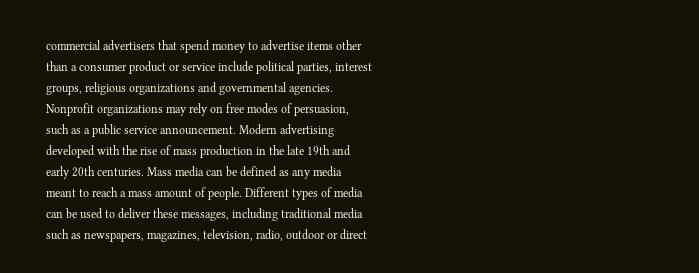commercial advertisers that spend money to advertise items other than a consumer product or service include political parties, interest groups, religious organizations and governmental agencies. Nonprofit organizations may rely on free modes of persuasion, such as a public service announcement. Modern advertising developed with the rise of mass production in the late 19th and early 20th centuries. Mass media can be defined as any media meant to reach a mass amount of people. Different types of media can be used to deliver these messages, including traditional media such as newspapers, magazines, television, radio, outdoor or direct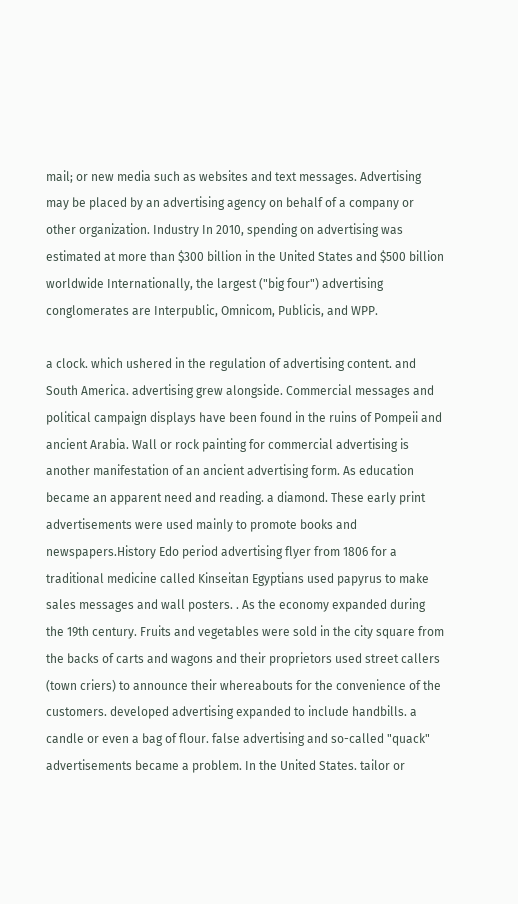mail; or new media such as websites and text messages. Advertising may be placed by an advertising agency on behalf of a company or other organization. Industry In 2010, spending on advertising was estimated at more than $300 billion in the United States and $500 billion worldwide Internationally, the largest ("big four") advertising conglomerates are Interpublic, Omnicom, Publicis, and WPP.

a clock. which ushered in the regulation of advertising content. and South America. advertising grew alongside. Commercial messages and political campaign displays have been found in the ruins of Pompeii and ancient Arabia. Wall or rock painting for commercial advertising is another manifestation of an ancient advertising form. As education became an apparent need and reading. a diamond. These early print advertisements were used mainly to promote books and newspapers.History Edo period advertising flyer from 1806 for a traditional medicine called Kinseitan Egyptians used papyrus to make sales messages and wall posters. . As the economy expanded during the 19th century. Fruits and vegetables were sold in the city square from the backs of carts and wagons and their proprietors used street callers (town criers) to announce their whereabouts for the convenience of the customers. developed advertising expanded to include handbills. a candle or even a bag of flour. false advertising and so-called "quack" advertisements became a problem. In the United States. tailor or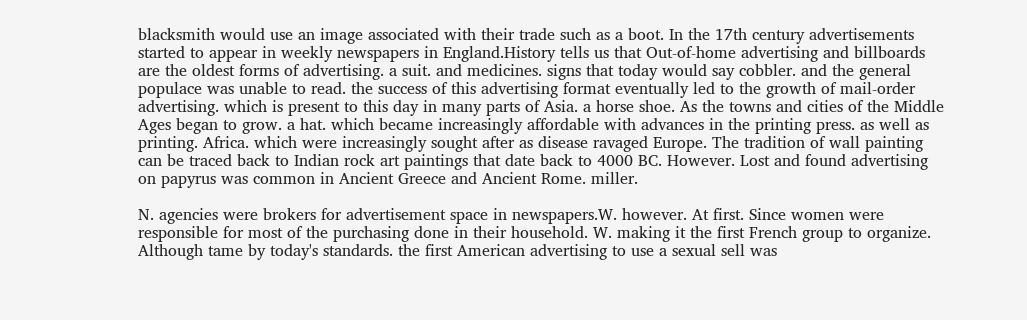blacksmith would use an image associated with their trade such as a boot. In the 17th century advertisements started to appear in weekly newspapers in England.History tells us that Out-of-home advertising and billboards are the oldest forms of advertising. a suit. and medicines. signs that today would say cobbler. and the general populace was unable to read. the success of this advertising format eventually led to the growth of mail-order advertising. which is present to this day in many parts of Asia. a horse shoe. As the towns and cities of the Middle Ages began to grow. a hat. which became increasingly affordable with advances in the printing press. as well as printing. Africa. which were increasingly sought after as disease ravaged Europe. The tradition of wall painting can be traced back to Indian rock art paintings that date back to 4000 BC. However. Lost and found advertising on papyrus was common in Ancient Greece and Ancient Rome. miller.

N. agencies were brokers for advertisement space in newspapers.W. however. At first. Since women were responsible for most of the purchasing done in their household. W. making it the first French group to organize. Although tame by today's standards. the first American advertising to use a sexual sell was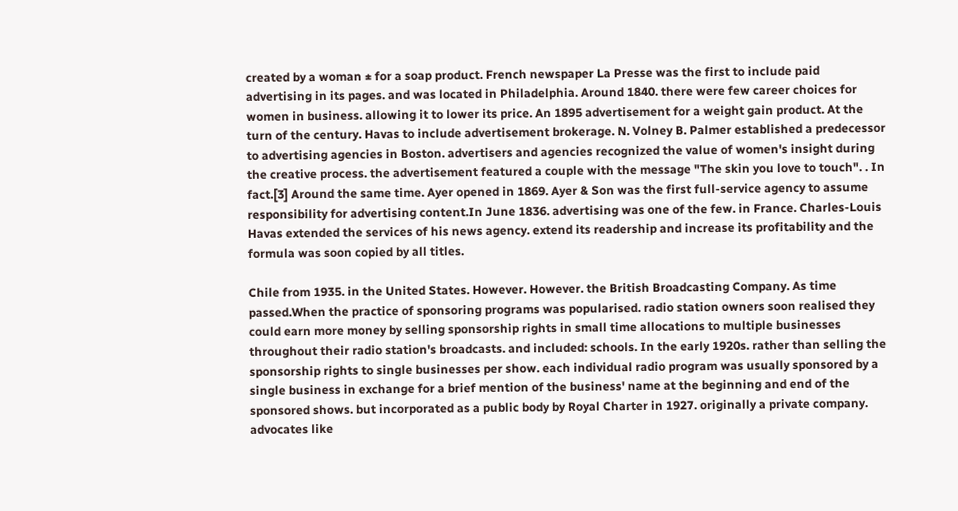created by a woman ± for a soap product. French newspaper La Presse was the first to include paid advertising in its pages. and was located in Philadelphia. Around 1840. there were few career choices for women in business. allowing it to lower its price. An 1895 advertisement for a weight gain product. At the turn of the century. Havas to include advertisement brokerage. N. Volney B. Palmer established a predecessor to advertising agencies in Boston. advertisers and agencies recognized the value of women's insight during the creative process. the advertisement featured a couple with the message "The skin you love to touch". . In fact.[3] Around the same time. Ayer opened in 1869. Ayer & Son was the first full-service agency to assume responsibility for advertising content.In June 1836. advertising was one of the few. in France. Charles-Louis Havas extended the services of his news agency. extend its readership and increase its profitability and the formula was soon copied by all titles.

Chile from 1935. in the United States. However. However. the British Broadcasting Company. As time passed.When the practice of sponsoring programs was popularised. radio station owners soon realised they could earn more money by selling sponsorship rights in small time allocations to multiple businesses throughout their radio station's broadcasts. and included: schools. In the early 1920s. rather than selling the sponsorship rights to single businesses per show. each individual radio program was usually sponsored by a single business in exchange for a brief mention of the business' name at the beginning and end of the sponsored shows. but incorporated as a public body by Royal Charter in 1927. originally a private company. advocates like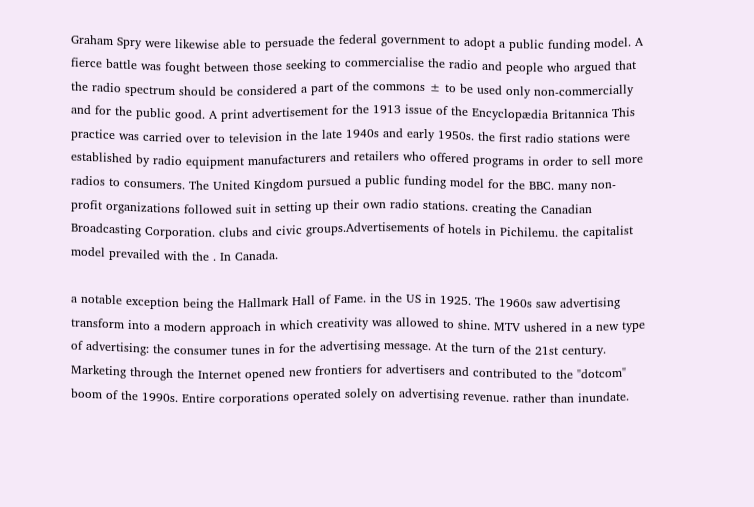Graham Spry were likewise able to persuade the federal government to adopt a public funding model. A fierce battle was fought between those seeking to commercialise the radio and people who argued that the radio spectrum should be considered a part of the commons ± to be used only non-commercially and for the public good. A print advertisement for the 1913 issue of the Encyclopædia Britannica This practice was carried over to television in the late 1940s and early 1950s. the first radio stations were established by radio equipment manufacturers and retailers who offered programs in order to sell more radios to consumers. The United Kingdom pursued a public funding model for the BBC. many non-profit organizations followed suit in setting up their own radio stations. creating the Canadian Broadcasting Corporation. clubs and civic groups.Advertisements of hotels in Pichilemu. the capitalist model prevailed with the . In Canada.

a notable exception being the Hallmark Hall of Fame. in the US in 1925. The 1960s saw advertising transform into a modern approach in which creativity was allowed to shine. MTV ushered in a new type of advertising: the consumer tunes in for the advertising message. At the turn of the 21st century. Marketing through the Internet opened new frontiers for advertisers and contributed to the "dotcom" boom of the 1990s. Entire corporations operated solely on advertising revenue. rather than inundate.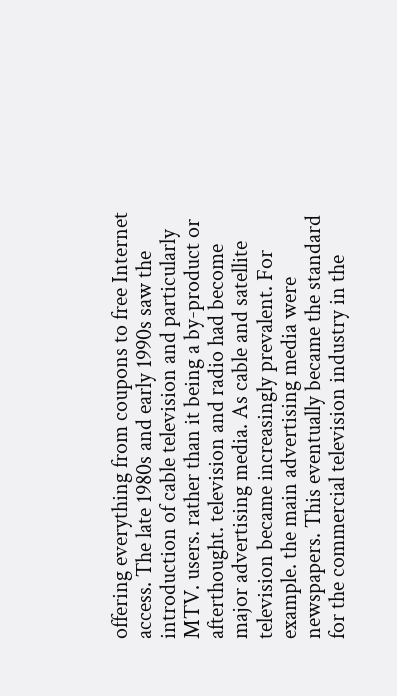offering everything from coupons to free Internet access. The late 1980s and early 1990s saw the introduction of cable television and particularly MTV. users. rather than it being a by-product or afterthought. television and radio had become major advertising media. As cable and satellite television became increasingly prevalent. For example. the main advertising media were newspapers. This eventually became the standard for the commercial television industry in the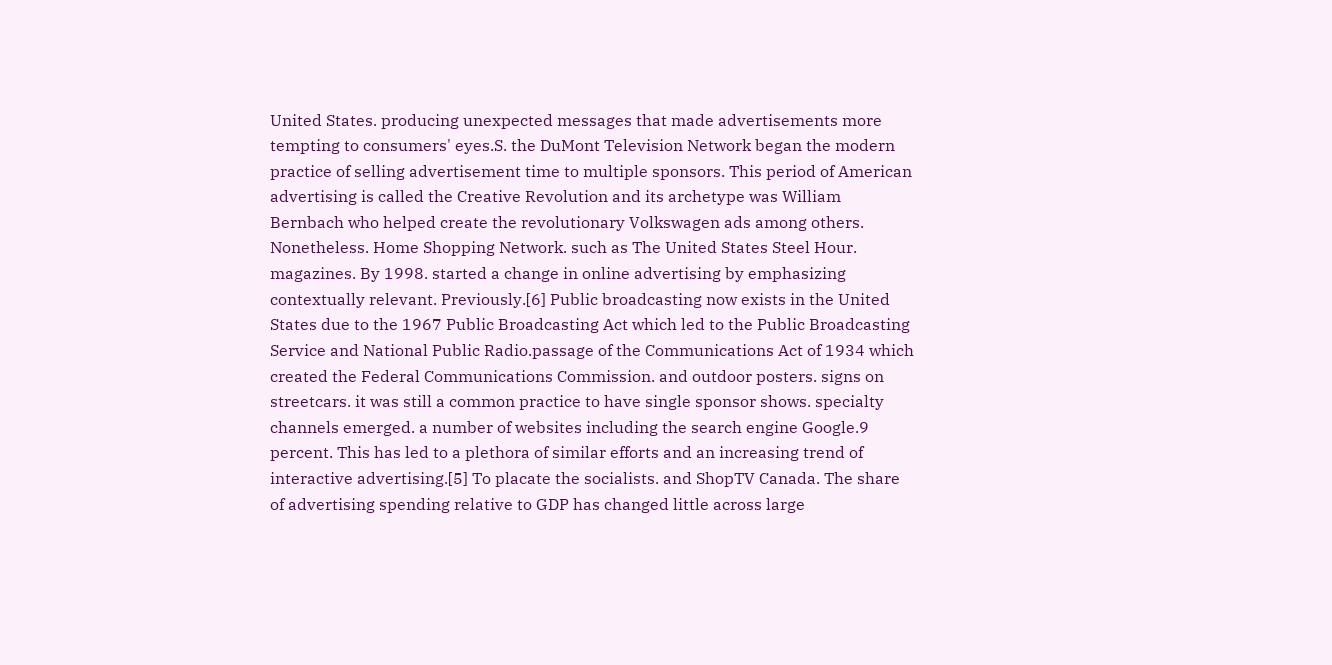United States. producing unexpected messages that made advertisements more tempting to consumers' eyes.S. the DuMont Television Network began the modern practice of selling advertisement time to multiple sponsors. This period of American advertising is called the Creative Revolution and its archetype was William Bernbach who helped create the revolutionary Volkswagen ads among others. Nonetheless. Home Shopping Network. such as The United States Steel Hour. magazines. By 1998. started a change in online advertising by emphasizing contextually relevant. Previously.[6] Public broadcasting now exists in the United States due to the 1967 Public Broadcasting Act which led to the Public Broadcasting Service and National Public Radio.passage of the Communications Act of 1934 which created the Federal Communications Commission. and outdoor posters. signs on streetcars. it was still a common practice to have single sponsor shows. specialty channels emerged. a number of websites including the search engine Google.9 percent. This has led to a plethora of similar efforts and an increasing trend of interactive advertising.[5] To placate the socialists. and ShopTV Canada. The share of advertising spending relative to GDP has changed little across large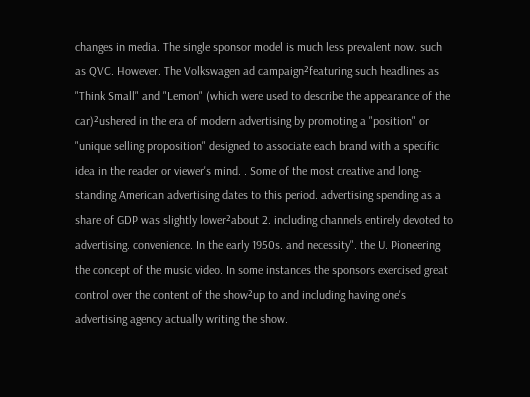changes in media. The single sponsor model is much less prevalent now. such as QVC. However. The Volkswagen ad campaign²featuring such headlines as "Think Small" and "Lemon" (which were used to describe the appearance of the car)²ushered in the era of modern advertising by promoting a "position" or "unique selling proposition" designed to associate each brand with a specific idea in the reader or viewer's mind. . Some of the most creative and long-standing American advertising dates to this period. advertising spending as a share of GDP was slightly lower²about 2. including channels entirely devoted to advertising. convenience. In the early 1950s. and necessity". the U. Pioneering the concept of the music video. In some instances the sponsors exercised great control over the content of the show²up to and including having one's advertising agency actually writing the show.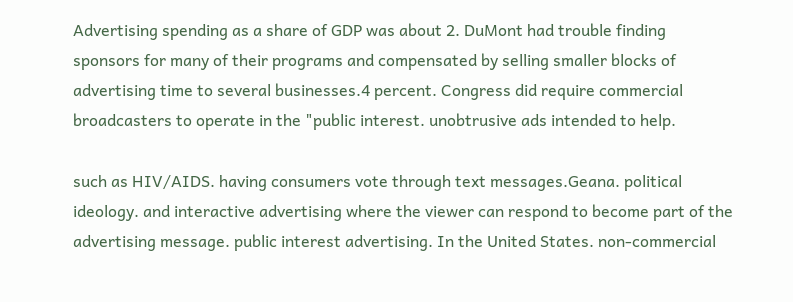Advertising spending as a share of GDP was about 2. DuMont had trouble finding sponsors for many of their programs and compensated by selling smaller blocks of advertising time to several businesses.4 percent. Congress did require commercial broadcasters to operate in the "public interest. unobtrusive ads intended to help.

such as HIV/AIDS. having consumers vote through text messages.Geana. political ideology. and interactive advertising where the viewer can respond to become part of the advertising message. public interest advertising. In the United States. non-commercial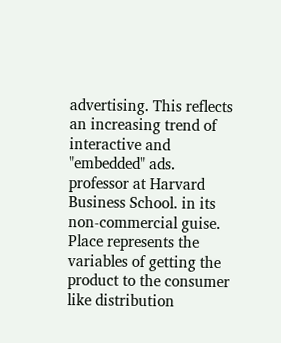advertising. This reflects an increasing trend of interactive and "embedded" ads. professor at Harvard Business School. in its non-commercial guise. Place represents the variables of getting the product to the consumer like distribution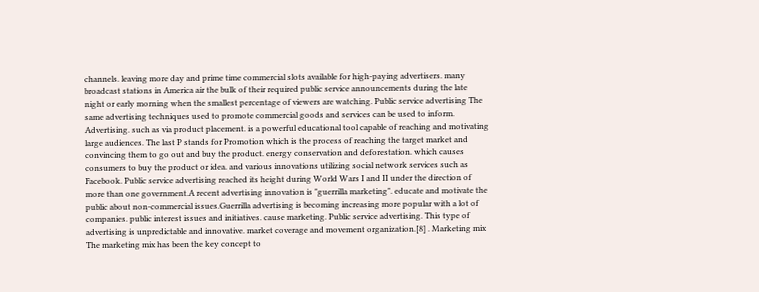channels. leaving more day and prime time commercial slots available for high-paying advertisers. many broadcast stations in America air the bulk of their required public service announcements during the late night or early morning when the smallest percentage of viewers are watching. Public service advertising The same advertising techniques used to promote commercial goods and services can be used to inform. Advertising. such as via product placement. is a powerful educational tool capable of reaching and motivating large audiences. The last P stands for Promotion which is the process of reaching the target market and convincing them to go out and buy the product. energy conservation and deforestation. which causes consumers to buy the product or idea. and various innovations utilizing social network services such as Facebook. Public service advertising reached its height during World Wars I and II under the direction of more than one government.A recent advertising innovation is "guerrilla marketing". educate and motivate the public about non-commercial issues.Guerrilla advertising is becoming increasing more popular with a lot of companies. public interest issues and initiatives. cause marketing. Public service advertising. This type of advertising is unpredictable and innovative. market coverage and movement organization.[8] . Marketing mix The marketing mix has been the key concept to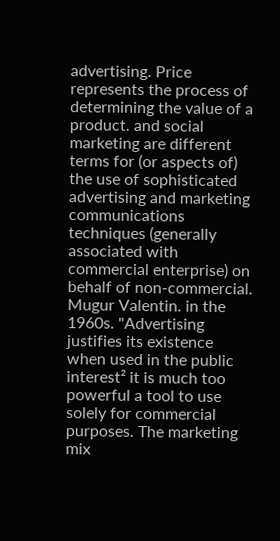advertising. Price represents the process of determining the value of a product. and social marketing are different terms for (or aspects of) the use of sophisticated advertising and marketing communications techniques (generally associated with commercial enterprise) on behalf of non-commercial. Mugur Valentin. in the 1960s. "Advertising justifies its existence when used in the public interest² it is much too powerful a tool to use solely for commercial purposes. The marketing mix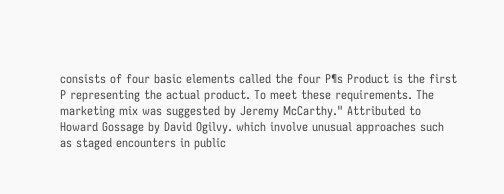consists of four basic elements called the four P¶s Product is the first P representing the actual product. To meet these requirements. The marketing mix was suggested by Jeremy McCarthy." Attributed to Howard Gossage by David Ogilvy. which involve unusual approaches such as staged encounters in public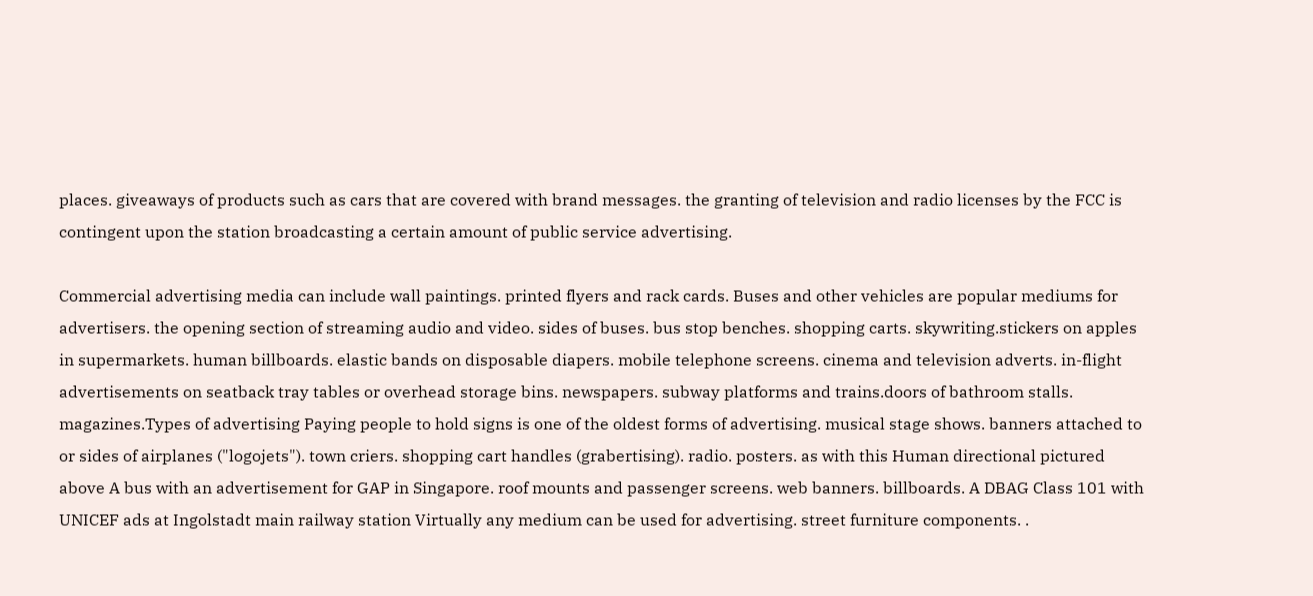places. giveaways of products such as cars that are covered with brand messages. the granting of television and radio licenses by the FCC is contingent upon the station broadcasting a certain amount of public service advertising.

Commercial advertising media can include wall paintings. printed flyers and rack cards. Buses and other vehicles are popular mediums for advertisers. the opening section of streaming audio and video. sides of buses. bus stop benches. shopping carts. skywriting.stickers on apples in supermarkets. human billboards. elastic bands on disposable diapers. mobile telephone screens. cinema and television adverts. in-flight advertisements on seatback tray tables or overhead storage bins. newspapers. subway platforms and trains.doors of bathroom stalls. magazines.Types of advertising Paying people to hold signs is one of the oldest forms of advertising. musical stage shows. banners attached to or sides of airplanes ("logojets"). town criers. shopping cart handles (grabertising). radio. posters. as with this Human directional pictured above A bus with an advertisement for GAP in Singapore. roof mounts and passenger screens. web banners. billboards. A DBAG Class 101 with UNICEF ads at Ingolstadt main railway station Virtually any medium can be used for advertising. street furniture components. .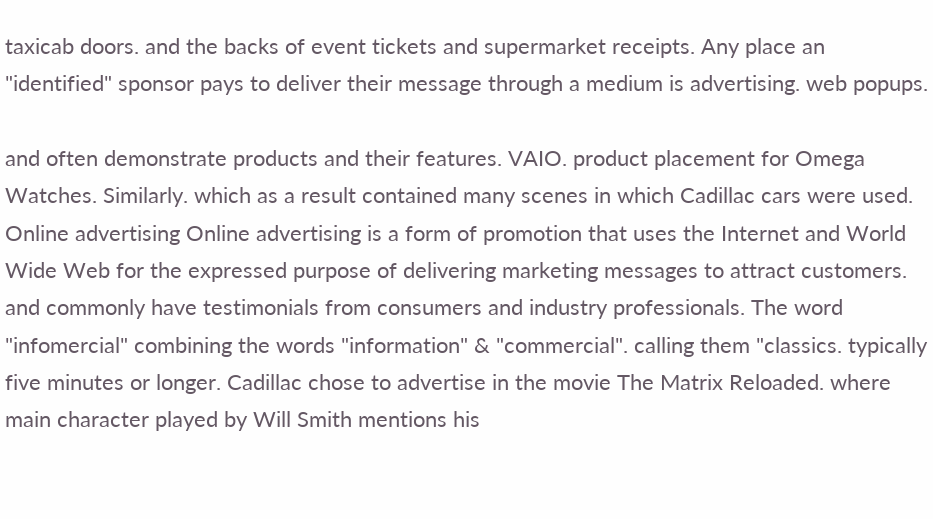taxicab doors. and the backs of event tickets and supermarket receipts. Any place an "identified" sponsor pays to deliver their message through a medium is advertising. web popups.

and often demonstrate products and their features. VAIO. product placement for Omega Watches. Similarly. which as a result contained many scenes in which Cadillac cars were used. Online advertising Online advertising is a form of promotion that uses the Internet and World Wide Web for the expressed purpose of delivering marketing messages to attract customers. and commonly have testimonials from consumers and industry professionals. The word "infomercial" combining the words "information" & "commercial". calling them "classics. typically five minutes or longer. Cadillac chose to advertise in the movie The Matrix Reloaded. where main character played by Will Smith mentions his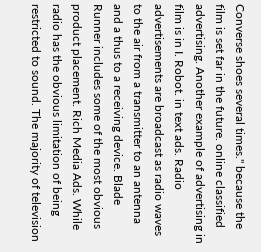Converse shoes several times." because the film is set far in the future. online classified advertising. Another example of advertising in film is in I. Robot. in text ads. Radio advertisements are broadcast as radio waves to the air from a transmitter to an antenna and a thus to a receiving device. Blade Runner includes some of the most obvious product placement. Rich Media Ads. While radio has the obvious limitation of being restricted to sound. The majority of television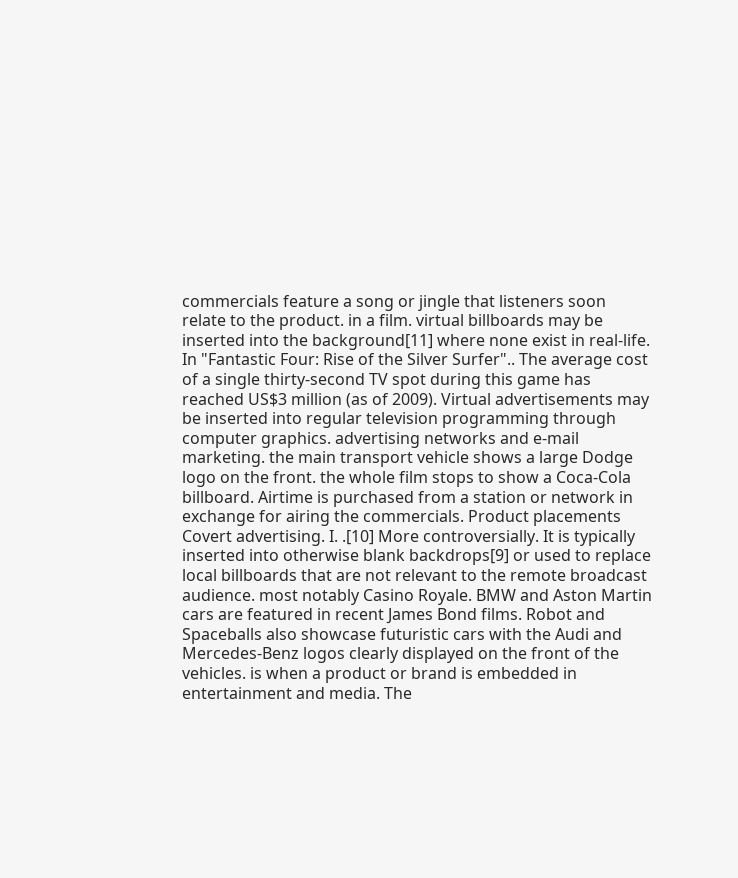commercials feature a song or jingle that listeners soon relate to the product. in a film. virtual billboards may be inserted into the background[11] where none exist in real-life. In "Fantastic Four: Rise of the Silver Surfer".. The average cost of a single thirty-second TV spot during this game has reached US$3 million (as of 2009). Virtual advertisements may be inserted into regular television programming through computer graphics. advertising networks and e-mail marketing. the main transport vehicle shows a large Dodge logo on the front. the whole film stops to show a Coca-Cola billboard. Airtime is purchased from a station or network in exchange for airing the commercials. Product placements Covert advertising. I. .[10] More controversially. It is typically inserted into otherwise blank backdrops[9] or used to replace local billboards that are not relevant to the remote broadcast audience. most notably Casino Royale. BMW and Aston Martin cars are featured in recent James Bond films. Robot and Spaceballs also showcase futuristic cars with the Audi and Mercedes-Benz logos clearly displayed on the front of the vehicles. is when a product or brand is embedded in entertainment and media. The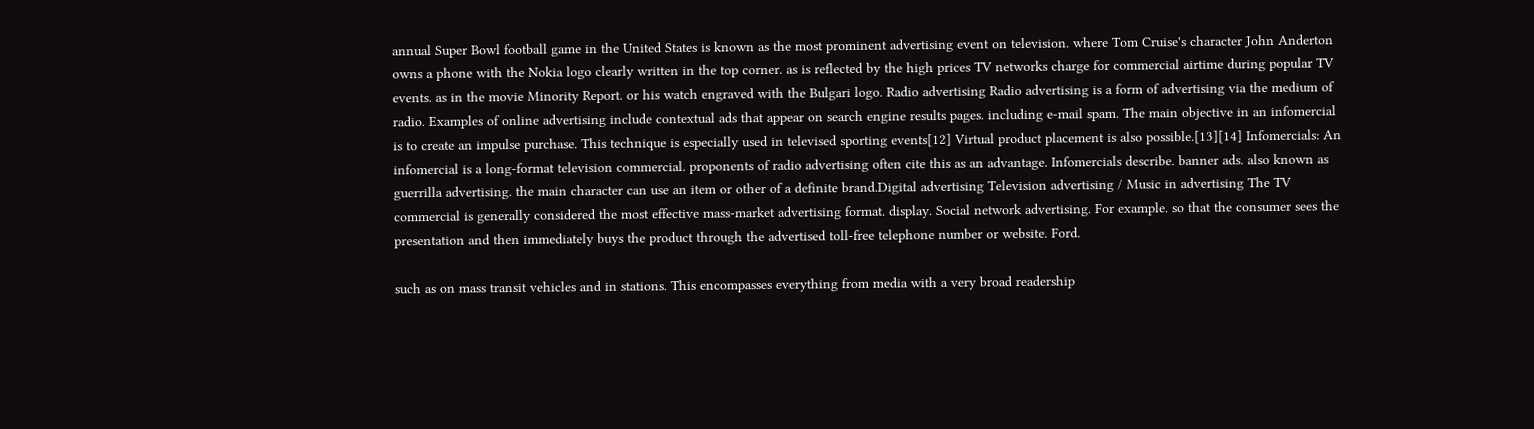annual Super Bowl football game in the United States is known as the most prominent advertising event on television. where Tom Cruise's character John Anderton owns a phone with the Nokia logo clearly written in the top corner. as is reflected by the high prices TV networks charge for commercial airtime during popular TV events. as in the movie Minority Report. or his watch engraved with the Bulgari logo. Radio advertising Radio advertising is a form of advertising via the medium of radio. Examples of online advertising include contextual ads that appear on search engine results pages. including e-mail spam. The main objective in an infomercial is to create an impulse purchase. This technique is especially used in televised sporting events[12] Virtual product placement is also possible.[13][14] Infomercials: An infomercial is a long-format television commercial. proponents of radio advertising often cite this as an advantage. Infomercials describe. banner ads. also known as guerrilla advertising. the main character can use an item or other of a definite brand.Digital advertising Television advertising / Music in advertising The TV commercial is generally considered the most effective mass-market advertising format. display. Social network advertising. For example. so that the consumer sees the presentation and then immediately buys the product through the advertised toll-free telephone number or website. Ford.

such as on mass transit vehicles and in stations. This encompasses everything from media with a very broad readership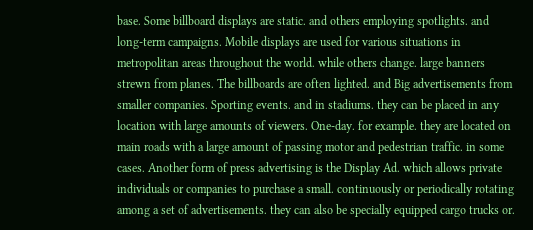base. Some billboard displays are static. and others employing spotlights. and long-term campaigns. Mobile displays are used for various situations in metropolitan areas throughout the world. while others change. large banners strewn from planes. The billboards are often lighted. and Big advertisements from smaller companies. Sporting events. and in stadiums. they can be placed in any location with large amounts of viewers. One-day. for example. they are located on main roads with a large amount of passing motor and pedestrian traffic. in some cases. Another form of press advertising is the Display Ad. which allows private individuals or companies to purchase a small. continuously or periodically rotating among a set of advertisements. they can also be specially equipped cargo trucks or.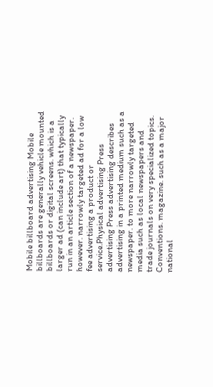Mobile billboard advertising Mobile billboards are generally vehicle mounted billboards or digital screens. which is a larger ad (can include art) that typically run in an article section of a newspaper. however. narrowly targeted ad for a low fee advertising a product or service.Physical advertising Press advertising Press advertising describes advertising in a printed medium such as a newspaper. to more narrowly targeted media such as local newspapers and trade journals on very specialized topics. Conventions. magazine. such as a major national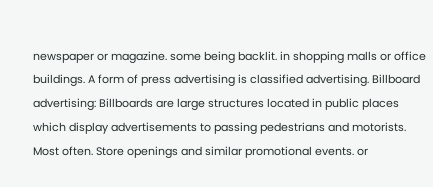newspaper or magazine. some being backlit. in shopping malls or office buildings. A form of press advertising is classified advertising. Billboard advertising: Billboards are large structures located in public places which display advertisements to passing pedestrians and motorists. Most often. Store openings and similar promotional events. or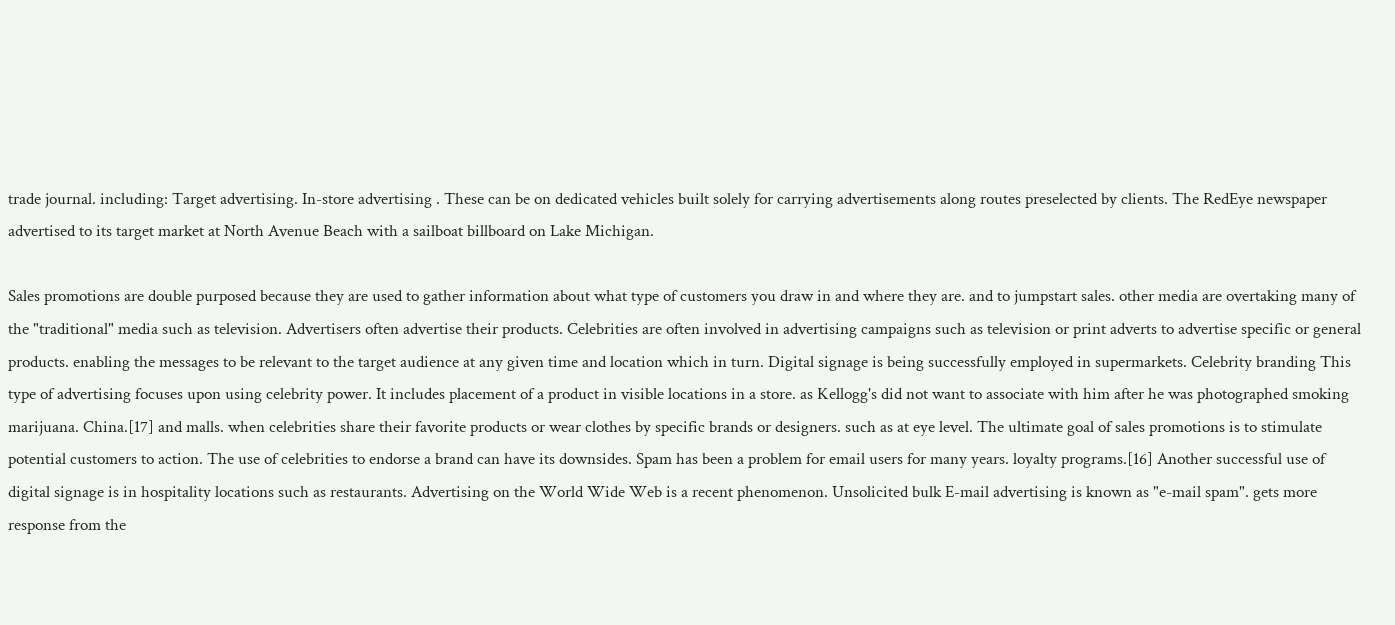trade journal. including: Target advertising. In-store advertising . These can be on dedicated vehicles built solely for carrying advertisements along routes preselected by clients. The RedEye newspaper advertised to its target market at North Avenue Beach with a sailboat billboard on Lake Michigan.

Sales promotions are double purposed because they are used to gather information about what type of customers you draw in and where they are. and to jumpstart sales. other media are overtaking many of the "traditional" media such as television. Advertisers often advertise their products. Celebrities are often involved in advertising campaigns such as television or print adverts to advertise specific or general products. enabling the messages to be relevant to the target audience at any given time and location which in turn. Digital signage is being successfully employed in supermarkets. Celebrity branding This type of advertising focuses upon using celebrity power. It includes placement of a product in visible locations in a store. as Kellogg's did not want to associate with him after he was photographed smoking marijuana. China.[17] and malls. when celebrities share their favorite products or wear clothes by specific brands or designers. such as at eye level. The ultimate goal of sales promotions is to stimulate potential customers to action. The use of celebrities to endorse a brand can have its downsides. Spam has been a problem for email users for many years. loyalty programs.[16] Another successful use of digital signage is in hospitality locations such as restaurants. Advertising on the World Wide Web is a recent phenomenon. Unsolicited bulk E-mail advertising is known as "e-mail spam". gets more response from the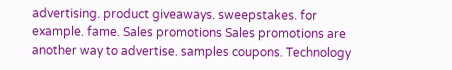advertising. product giveaways. sweepstakes. for example. fame. Sales promotions Sales promotions are another way to advertise. samples coupons. Technology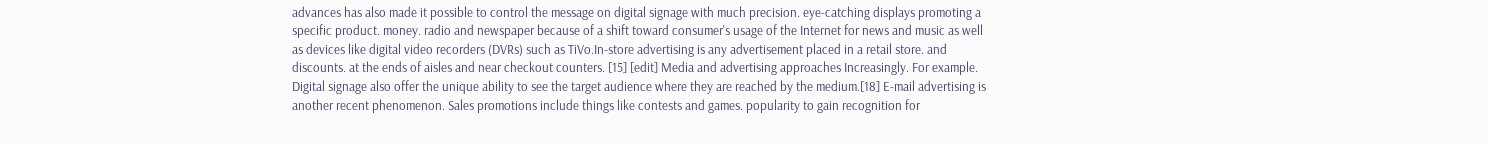advances has also made it possible to control the message on digital signage with much precision. eye-catching displays promoting a specific product. money. radio and newspaper because of a shift toward consumer's usage of the Internet for news and music as well as devices like digital video recorders (DVRs) such as TiVo.In-store advertising is any advertisement placed in a retail store. and discounts. at the ends of aisles and near checkout counters. [15] [edit] Media and advertising approaches Increasingly. For example. Digital signage also offer the unique ability to see the target audience where they are reached by the medium.[18] E-mail advertising is another recent phenomenon. Sales promotions include things like contests and games. popularity to gain recognition for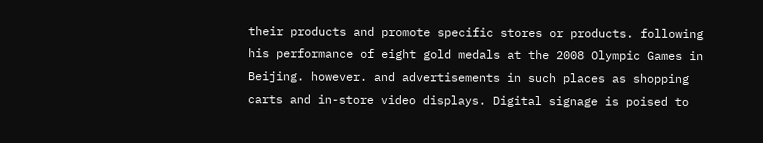their products and promote specific stores or products. following his performance of eight gold medals at the 2008 Olympic Games in Beijing. however. and advertisements in such places as shopping carts and in-store video displays. Digital signage is poised to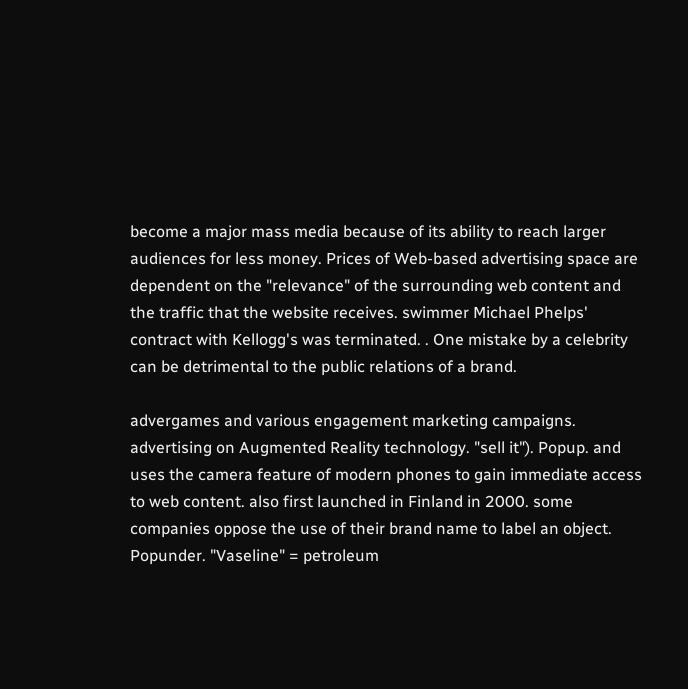become a major mass media because of its ability to reach larger audiences for less money. Prices of Web-based advertising space are dependent on the "relevance" of the surrounding web content and the traffic that the website receives. swimmer Michael Phelps' contract with Kellogg's was terminated. . One mistake by a celebrity can be detrimental to the public relations of a brand.

advergames and various engagement marketing campaigns. advertising on Augmented Reality technology. "sell it"). Popup. and uses the camera feature of modern phones to gain immediate access to web content. also first launched in Finland in 2000. some companies oppose the use of their brand name to label an object. Popunder. "Vaseline" = petroleum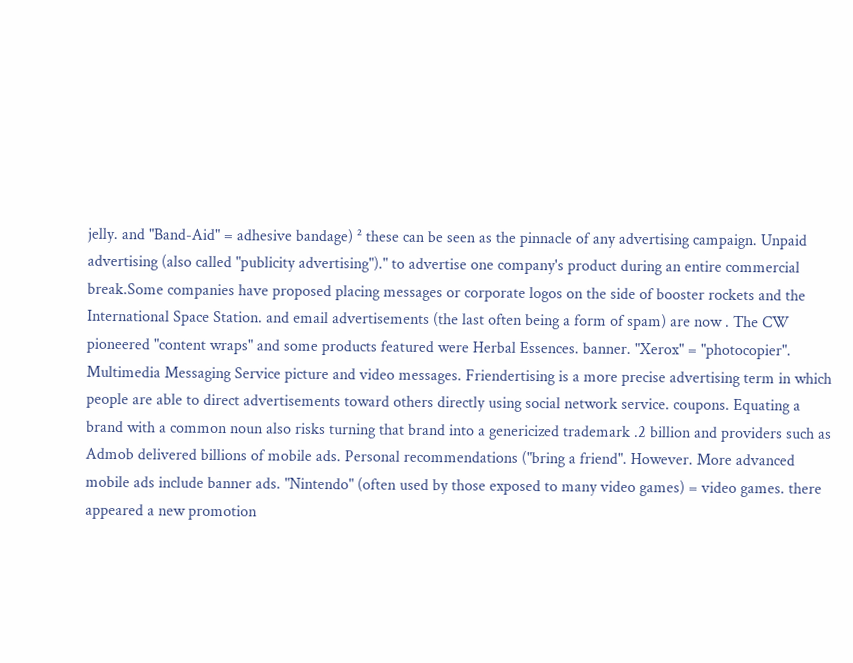jelly. and "Band-Aid" = adhesive bandage) ² these can be seen as the pinnacle of any advertising campaign. Unpaid advertising (also called "publicity advertising")." to advertise one company's product during an entire commercial break.Some companies have proposed placing messages or corporate logos on the side of booster rockets and the International Space Station. and email advertisements (the last often being a form of spam) are now . The CW pioneered "content wraps" and some products featured were Herbal Essences. banner. "Xerox" = "photocopier". Multimedia Messaging Service picture and video messages. Friendertising is a more precise advertising term in which people are able to direct advertisements toward others directly using social network service. coupons. Equating a brand with a common noun also risks turning that brand into a genericized trademark .2 billion and providers such as Admob delivered billions of mobile ads. Personal recommendations ("bring a friend". However. More advanced mobile ads include banner ads. "Nintendo" (often used by those exposed to many video games) = video games. there appeared a new promotion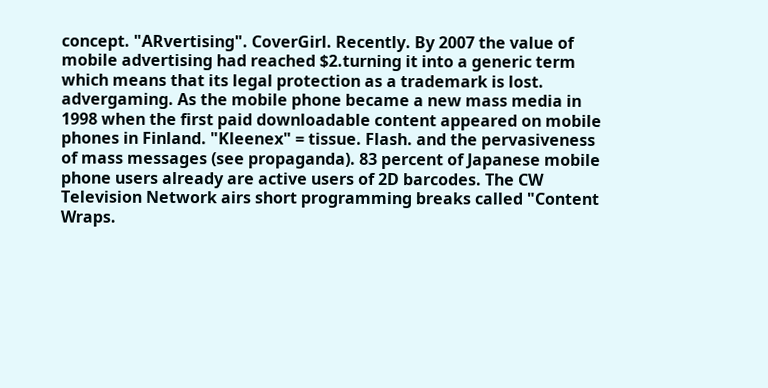concept. "ARvertising". CoverGirl. Recently. By 2007 the value of mobile advertising had reached $2.turning it into a generic term which means that its legal protection as a trademark is lost. advergaming. As the mobile phone became a new mass media in 1998 when the first paid downloadable content appeared on mobile phones in Finland. "Kleenex" = tissue. Flash. and the pervasiveness of mass messages (see propaganda). 83 percent of Japanese mobile phone users already are active users of 2D barcodes. The CW Television Network airs short programming breaks called "Content Wraps.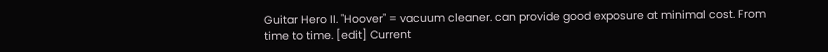Guitar Hero II. "Hoover" = vacuum cleaner. can provide good exposure at minimal cost. From time to time. [edit] Current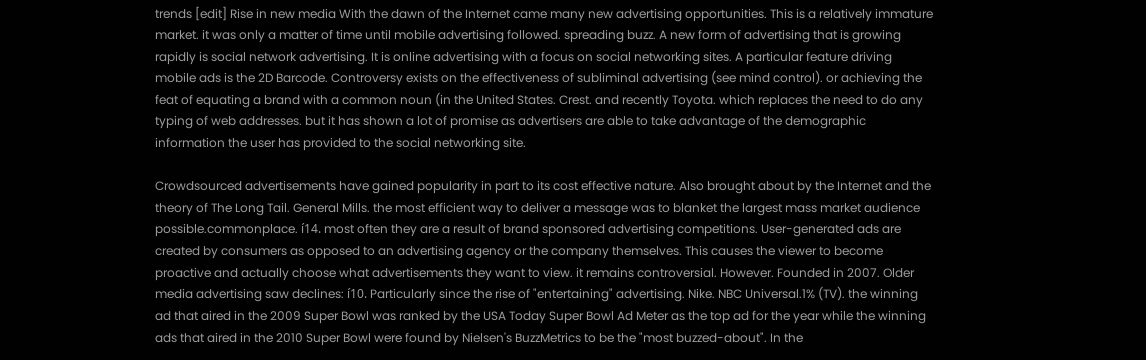trends [edit] Rise in new media With the dawn of the Internet came many new advertising opportunities. This is a relatively immature market. it was only a matter of time until mobile advertising followed. spreading buzz. A new form of advertising that is growing rapidly is social network advertising. It is online advertising with a focus on social networking sites. A particular feature driving mobile ads is the 2D Barcode. Controversy exists on the effectiveness of subliminal advertising (see mind control). or achieving the feat of equating a brand with a common noun (in the United States. Crest. and recently Toyota. which replaces the need to do any typing of web addresses. but it has shown a lot of promise as advertisers are able to take advantage of the demographic information the user has provided to the social networking site.

Crowdsourced advertisements have gained popularity in part to its cost effective nature. Also brought about by the Internet and the theory of The Long Tail. General Mills. the most efficient way to deliver a message was to blanket the largest mass market audience possible.commonplace. í14. most often they are a result of brand sponsored advertising competitions. User-generated ads are created by consumers as opposed to an advertising agency or the company themselves. This causes the viewer to become proactive and actually choose what advertisements they want to view. it remains controversial. However. Founded in 2007. Older media advertising saw declines: í10. Particularly since the rise of "entertaining" advertising. Nike. NBC Universal.1% (TV). the winning ad that aired in the 2009 Super Bowl was ranked by the USA Today Super Bowl Ad Meter as the top ad for the year while the winning ads that aired in the 2010 Super Bowl were found by Nielsen's BuzzMetrics to be the "most buzzed-about". In the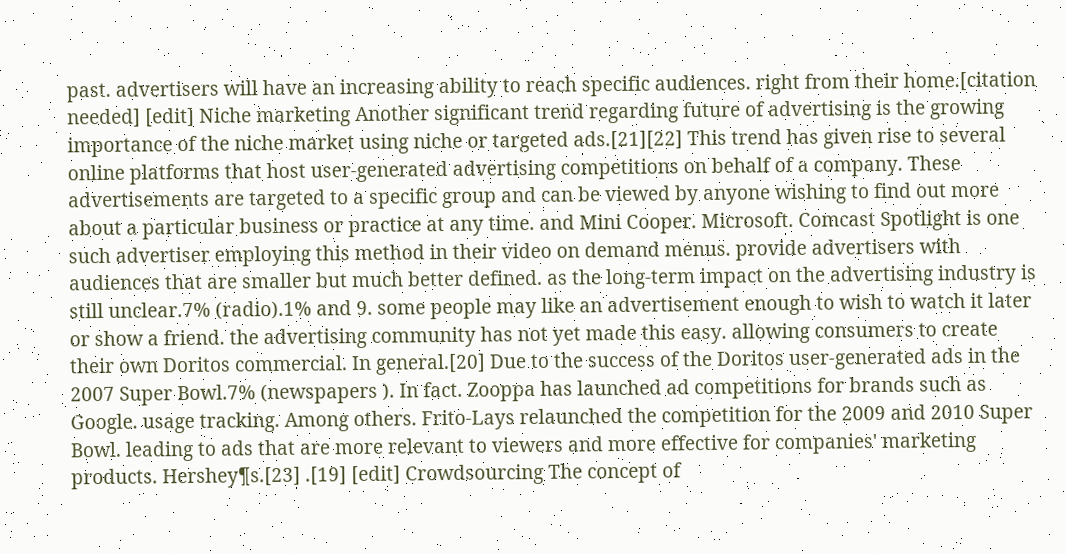past. advertisers will have an increasing ability to reach specific audiences. right from their home.[citation needed] [edit] Niche marketing Another significant trend regarding future of advertising is the growing importance of the niche market using niche or targeted ads.[21][22] This trend has given rise to several online platforms that host user-generated advertising competitions on behalf of a company. These advertisements are targeted to a specific group and can be viewed by anyone wishing to find out more about a particular business or practice at any time. and Mini Cooper. Microsoft. Comcast Spotlight is one such advertiser employing this method in their video on demand menus. provide advertisers with audiences that are smaller but much better defined. as the long-term impact on the advertising industry is still unclear.7% (radio).1% and 9. some people may like an advertisement enough to wish to watch it later or show a friend. the advertising community has not yet made this easy. allowing consumers to create their own Doritos commercial. In general.[20] Due to the success of the Doritos user-generated ads in the 2007 Super Bowl.7% (newspapers ). In fact. Zooppa has launched ad competitions for brands such as Google. usage tracking. Among others. Frito-Lays relaunched the competition for the 2009 and 2010 Super Bowl. leading to ads that are more relevant to viewers and more effective for companies' marketing products. Hershey¶s.[23] .[19] [edit] Crowdsourcing The concept of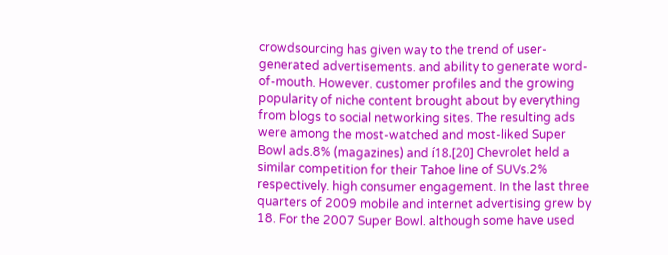crowdsourcing has given way to the trend of user-generated advertisements. and ability to generate word-of-mouth. However. customer profiles and the growing popularity of niche content brought about by everything from blogs to social networking sites. The resulting ads were among the most-watched and most-liked Super Bowl ads.8% (magazines) and í18.[20] Chevrolet held a similar competition for their Tahoe line of SUVs.2% respectively. high consumer engagement. In the last three quarters of 2009 mobile and internet advertising grew by 18. For the 2007 Super Bowl. although some have used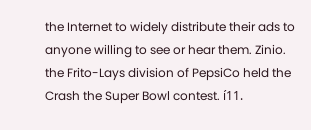the Internet to widely distribute their ads to anyone willing to see or hear them. Zinio. the Frito-Lays division of PepsiCo held the Crash the Super Bowl contest. í11.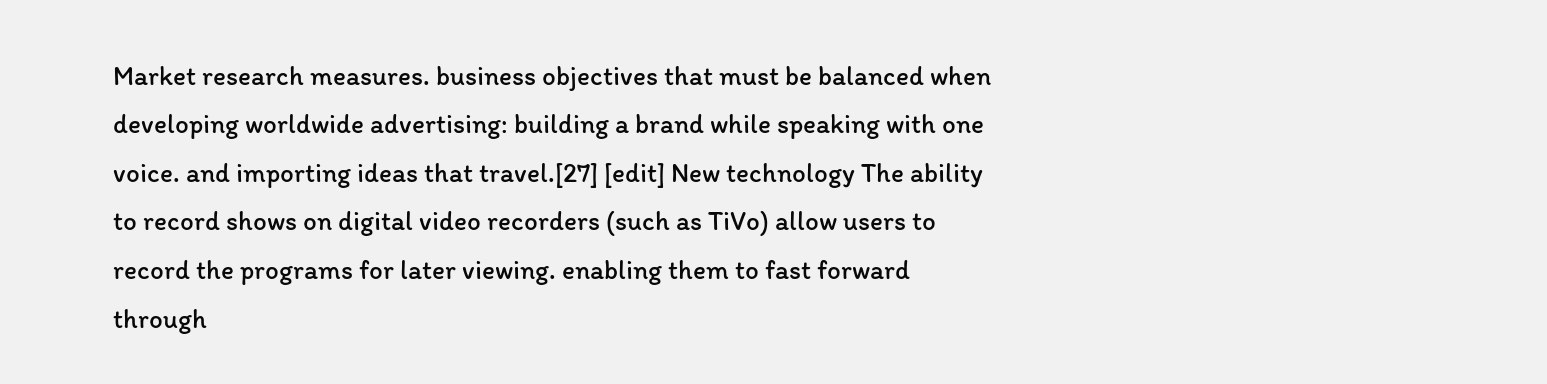Market research measures. business objectives that must be balanced when developing worldwide advertising: building a brand while speaking with one voice. and importing ideas that travel.[27] [edit] New technology The ability to record shows on digital video recorders (such as TiVo) allow users to record the programs for later viewing. enabling them to fast forward through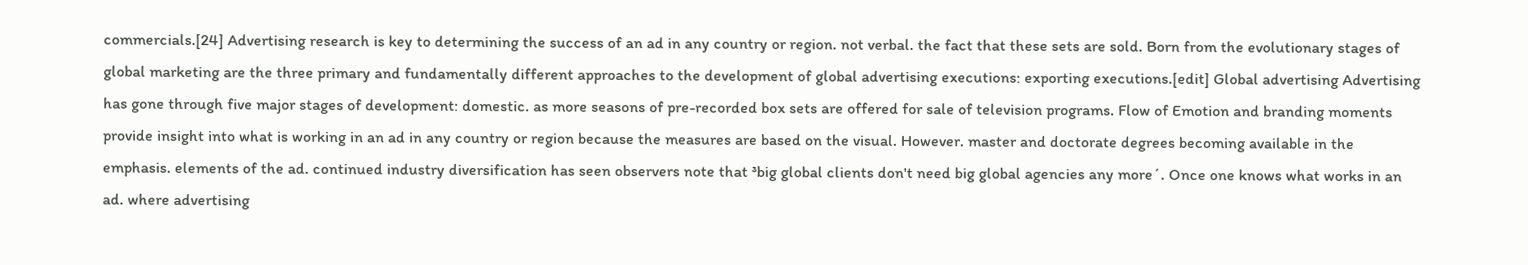commercials.[24] Advertising research is key to determining the success of an ad in any country or region. not verbal. the fact that these sets are sold. Born from the evolutionary stages of global marketing are the three primary and fundamentally different approaches to the development of global advertising executions: exporting executions.[edit] Global advertising Advertising has gone through five major stages of development: domestic. as more seasons of pre-recorded box sets are offered for sale of television programs. Flow of Emotion and branding moments provide insight into what is working in an ad in any country or region because the measures are based on the visual. However. master and doctorate degrees becoming available in the emphasis. elements of the ad. continued industry diversification has seen observers note that ³big global clients don't need big global agencies any more´. Once one knows what works in an ad. where advertising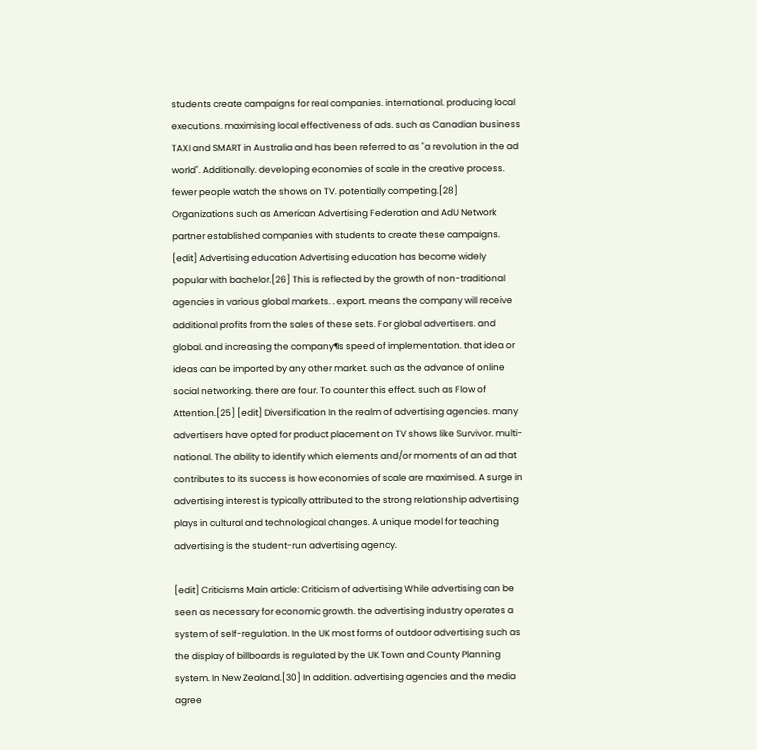students create campaigns for real companies. international. producing local executions. maximising local effectiveness of ads. such as Canadian business TAXI and SMART in Australia and has been referred to as "a revolution in the ad world". Additionally. developing economies of scale in the creative process. fewer people watch the shows on TV. potentially competing.[28] Organizations such as American Advertising Federation and AdU Network partner established companies with students to create these campaigns. [edit] Advertising education Advertising education has become widely popular with bachelor.[26] This is reflected by the growth of non-traditional agencies in various global markets. . export. means the company will receive additional profits from the sales of these sets. For global advertisers. and global. and increasing the company¶s speed of implementation. that idea or ideas can be imported by any other market. such as the advance of online social networking. there are four. To counter this effect. such as Flow of Attention.[25] [edit] Diversification In the realm of advertising agencies. many advertisers have opted for product placement on TV shows like Survivor. multi-national. The ability to identify which elements and/or moments of an ad that contributes to its success is how economies of scale are maximised. A surge in advertising interest is typically attributed to the strong relationship advertising plays in cultural and technological changes. A unique model for teaching advertising is the student-run advertising agency.

[edit] Criticisms Main article: Criticism of advertising While advertising can be seen as necessary for economic growth. the advertising industry operates a system of self-regulation. In the UK most forms of outdoor advertising such as the display of billboards is regulated by the UK Town and County Planning system. In New Zealand.[30] In addition. advertising agencies and the media agree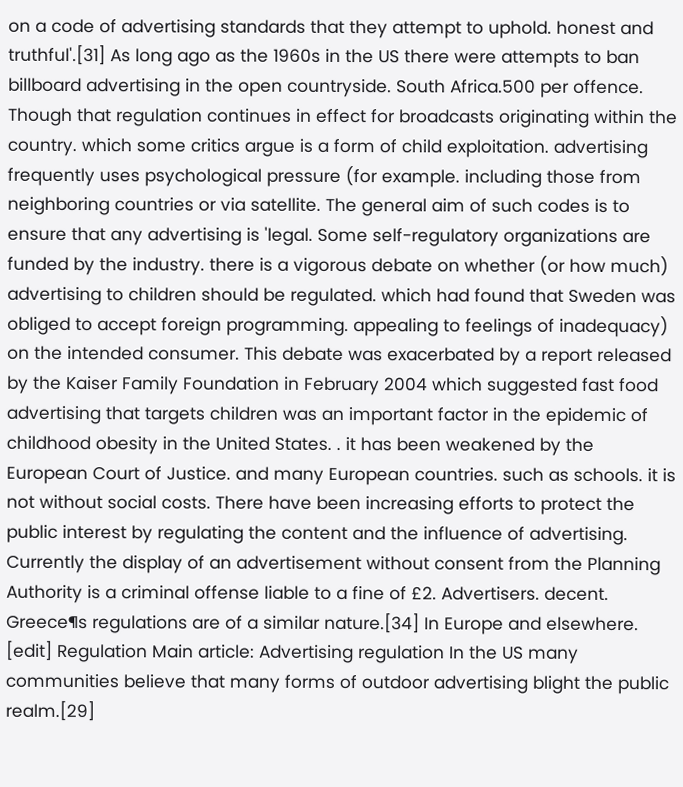on a code of advertising standards that they attempt to uphold. honest and truthful'.[31] As long ago as the 1960s in the US there were attempts to ban billboard advertising in the open countryside. South Africa.500 per offence. Though that regulation continues in effect for broadcasts originating within the country. which some critics argue is a form of child exploitation. advertising frequently uses psychological pressure (for example. including those from neighboring countries or via satellite. The general aim of such codes is to ensure that any advertising is 'legal. Some self-regulatory organizations are funded by the industry. there is a vigorous debate on whether (or how much) advertising to children should be regulated. which had found that Sweden was obliged to accept foreign programming. appealing to feelings of inadequacy) on the intended consumer. This debate was exacerbated by a report released by the Kaiser Family Foundation in February 2004 which suggested fast food advertising that targets children was an important factor in the epidemic of childhood obesity in the United States. . it has been weakened by the European Court of Justice. and many European countries. such as schools. it is not without social costs. There have been increasing efforts to protect the public interest by regulating the content and the influence of advertising. Currently the display of an advertisement without consent from the Planning Authority is a criminal offense liable to a fine of £2. Advertisers. decent. Greece¶s regulations are of a similar nature.[34] In Europe and elsewhere. [edit] Regulation Main article: Advertising regulation In the US many communities believe that many forms of outdoor advertising blight the public realm.[29]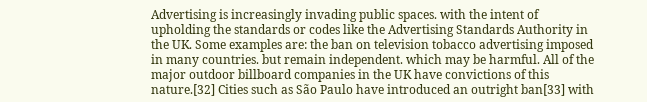Advertising is increasingly invading public spaces. with the intent of upholding the standards or codes like the Advertising Standards Authority in the UK. Some examples are: the ban on television tobacco advertising imposed in many countries. but remain independent. which may be harmful. All of the major outdoor billboard companies in the UK have convictions of this nature.[32] Cities such as São Paulo have introduced an outright ban[33] with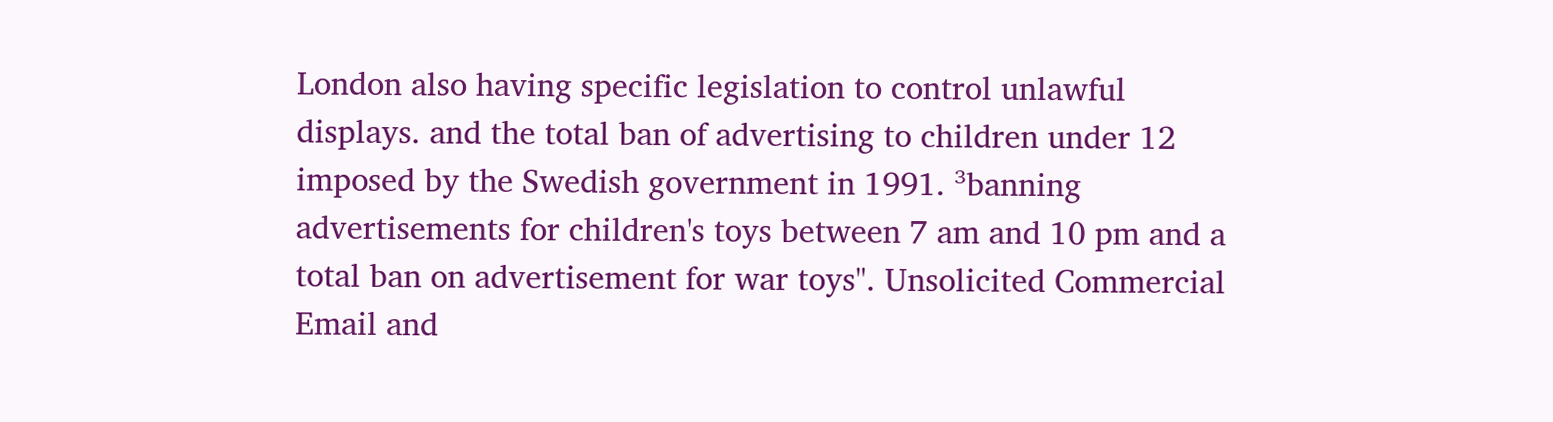London also having specific legislation to control unlawful displays. and the total ban of advertising to children under 12 imposed by the Swedish government in 1991. ³banning advertisements for children's toys between 7 am and 10 pm and a total ban on advertisement for war toys". Unsolicited Commercial Email and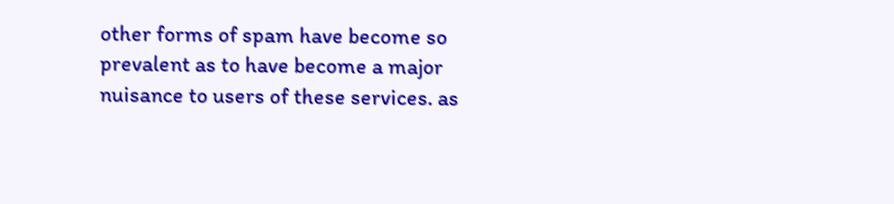other forms of spam have become so prevalent as to have become a major nuisance to users of these services. as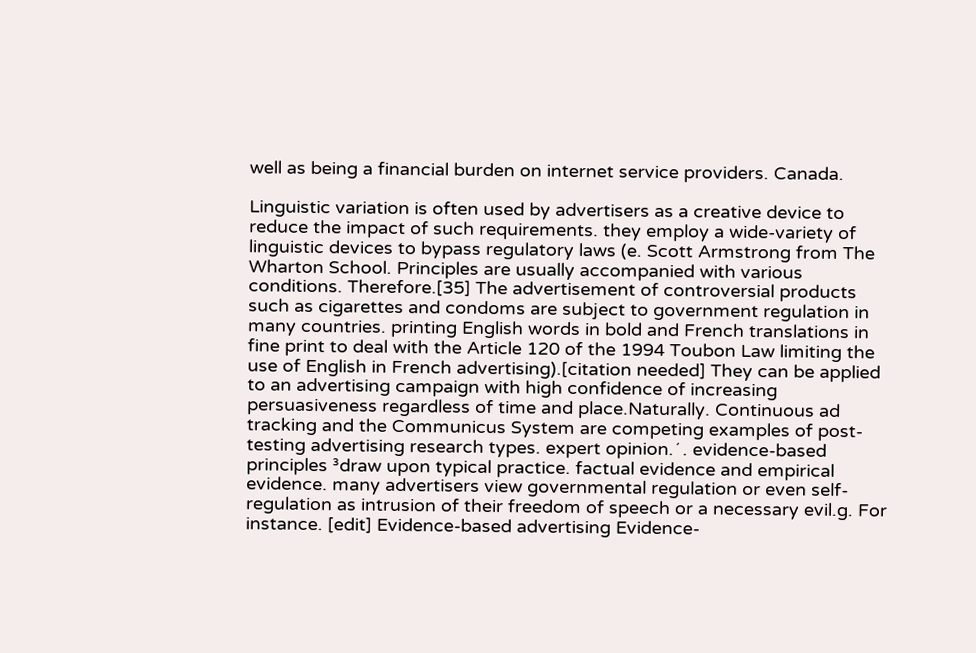well as being a financial burden on internet service providers. Canada.

Linguistic variation is often used by advertisers as a creative device to reduce the impact of such requirements. they employ a wide-variety of linguistic devices to bypass regulatory laws (e. Scott Armstrong from The Wharton School. Principles are usually accompanied with various conditions. Therefore.[35] The advertisement of controversial products such as cigarettes and condoms are subject to government regulation in many countries. printing English words in bold and French translations in fine print to deal with the Article 120 of the 1994 Toubon Law limiting the use of English in French advertising).[citation needed] They can be applied to an advertising campaign with high confidence of increasing persuasiveness regardless of time and place.Naturally. Continuous ad tracking and the Communicus System are competing examples of post-testing advertising research types. expert opinion.´ . evidence-based principles ³draw upon typical practice. factual evidence and empirical evidence. many advertisers view governmental regulation or even self-regulation as intrusion of their freedom of speech or a necessary evil.g. For instance. [edit] Evidence-based advertising Evidence-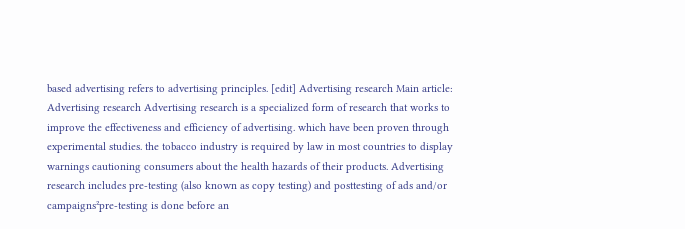based advertising refers to advertising principles. [edit] Advertising research Main article: Advertising research Advertising research is a specialized form of research that works to improve the effectiveness and efficiency of advertising. which have been proven through experimental studies. the tobacco industry is required by law in most countries to display warnings cautioning consumers about the health hazards of their products. Advertising research includes pre-testing (also known as copy testing) and posttesting of ads and/or campaigns²pre-testing is done before an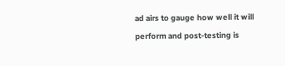ad airs to gauge how well it will perform and post-testing is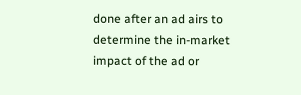done after an ad airs to determine the in-market impact of the ad or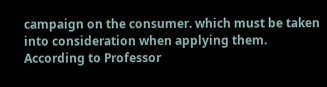campaign on the consumer. which must be taken into consideration when applying them. According to Professor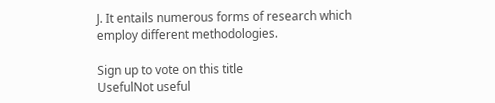J. It entails numerous forms of research which employ different methodologies.

Sign up to vote on this title
UsefulNot useful